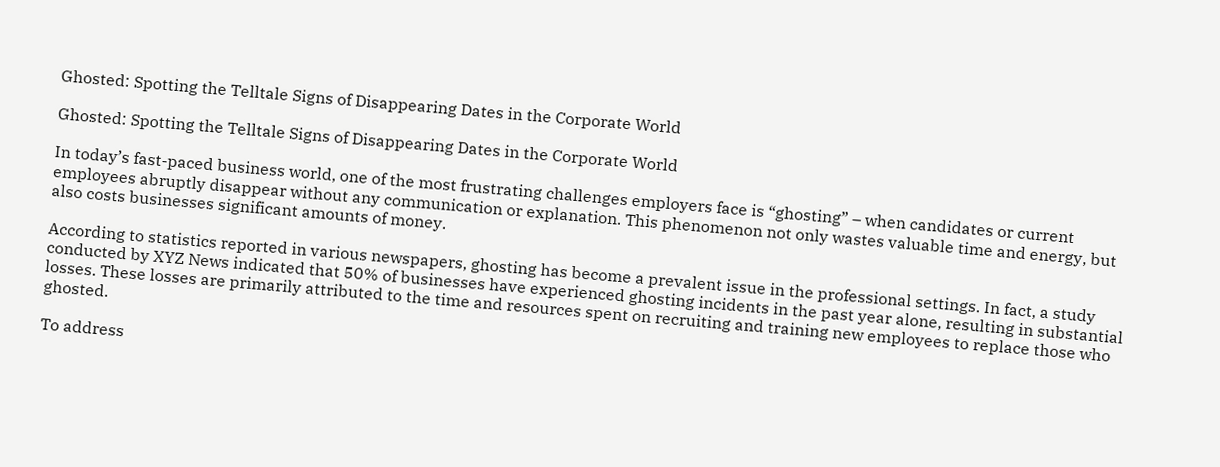Ghosted: Spotting the Telltale Signs of Disappearing Dates in the Corporate World

Ghosted: Spotting the Telltale Signs of Disappearing Dates in the Corporate World

In today’s fast-paced business world, one of the most frustrating challenges employers face is “ghosting” – when candidates or current employees abruptly disappear without any communication or explanation. This phenomenon not only wastes valuable time and energy, but also costs businesses significant amounts of money.

According to statistics reported in various newspapers, ghosting has become a prevalent issue in the professional settings. In fact, a study conducted by XYZ News indicated that 50% of businesses have experienced ghosting incidents in the past year alone, resulting in substantial losses. These losses are primarily attributed to the time and resources spent on recruiting and training new employees to replace those who ghosted.

To address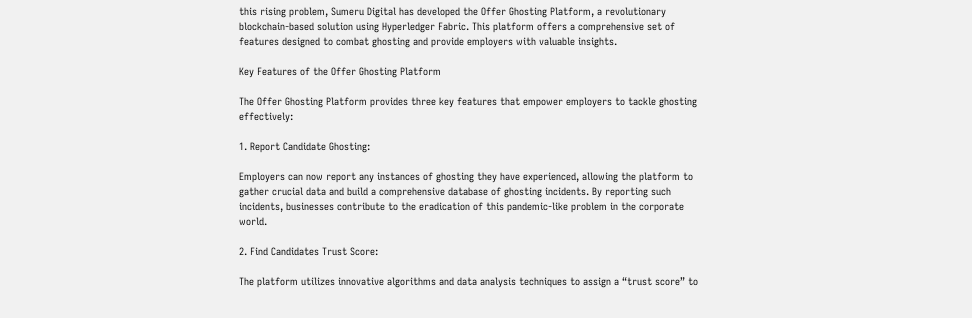this rising problem, Sumeru Digital has developed the Offer Ghosting Platform, a revolutionary blockchain-based solution using Hyperledger Fabric. This platform offers a comprehensive set of features designed to combat ghosting and provide employers with valuable insights.

Key Features of the Offer Ghosting Platform

The Offer Ghosting Platform provides three key features that empower employers to tackle ghosting effectively:

1. Report Candidate Ghosting:

Employers can now report any instances of ghosting they have experienced, allowing the platform to gather crucial data and build a comprehensive database of ghosting incidents. By reporting such incidents, businesses contribute to the eradication of this pandemic-like problem in the corporate world.

2. Find Candidates Trust Score:

The platform utilizes innovative algorithms and data analysis techniques to assign a “trust score” to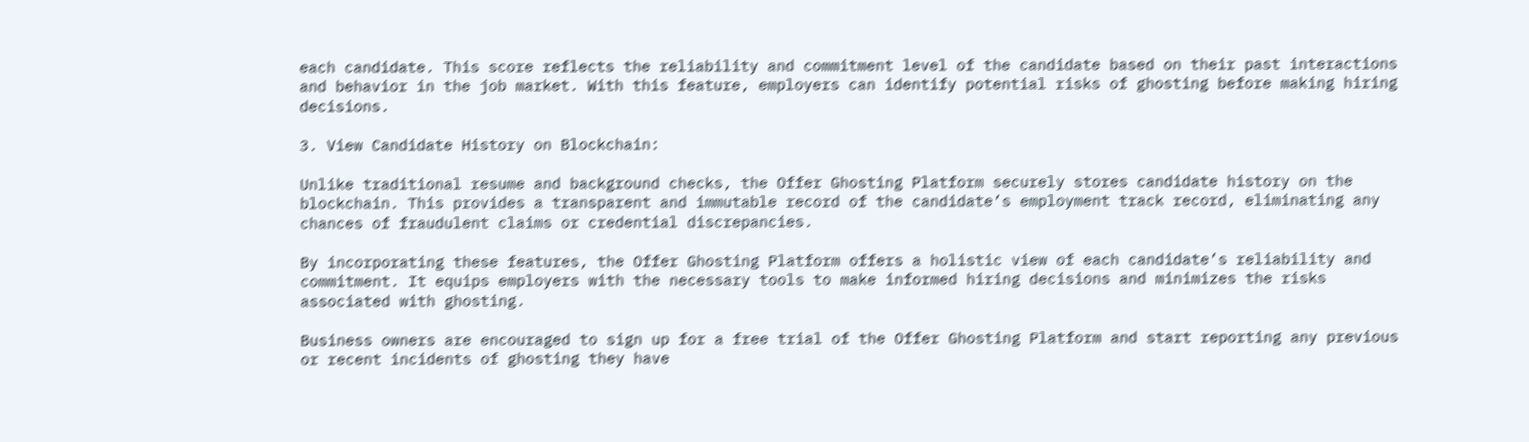each candidate. This score reflects the reliability and commitment level of the candidate based on their past interactions and behavior in the job market. With this feature, employers can identify potential risks of ghosting before making hiring decisions.

3. View Candidate History on Blockchain:

Unlike traditional resume and background checks, the Offer Ghosting Platform securely stores candidate history on the blockchain. This provides a transparent and immutable record of the candidate’s employment track record, eliminating any chances of fraudulent claims or credential discrepancies.

By incorporating these features, the Offer Ghosting Platform offers a holistic view of each candidate’s reliability and commitment. It equips employers with the necessary tools to make informed hiring decisions and minimizes the risks associated with ghosting.

Business owners are encouraged to sign up for a free trial of the Offer Ghosting Platform and start reporting any previous or recent incidents of ghosting they have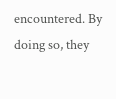encountered. By doing so, they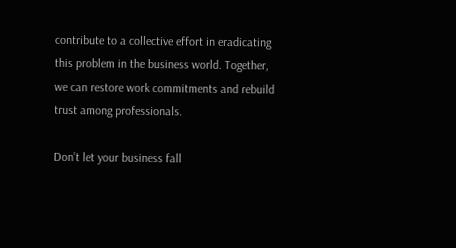contribute to a collective effort in eradicating this problem in the business world. Together, we can restore work commitments and rebuild trust among professionals.

Don’t let your business fall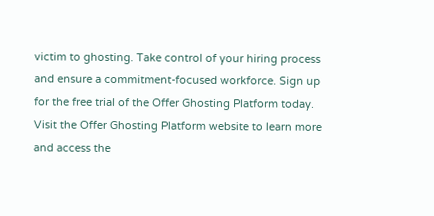victim to ghosting. Take control of your hiring process and ensure a commitment-focused workforce. Sign up for the free trial of the Offer Ghosting Platform today. Visit the Offer Ghosting Platform website to learn more and access the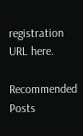registration URL here.

Recommended Posts